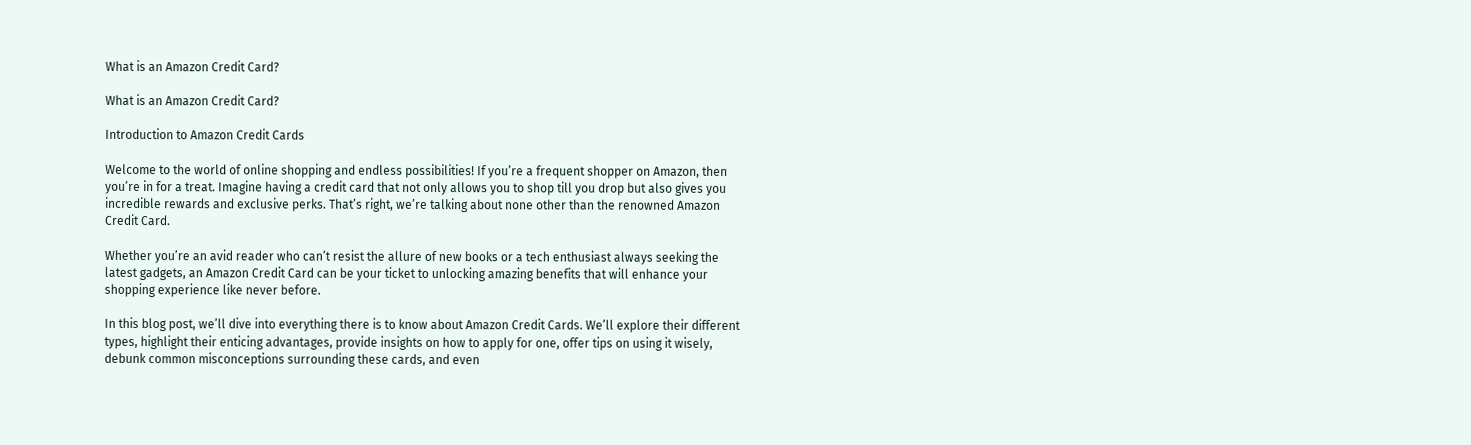What is an Amazon Credit Card?

What is an Amazon Credit Card?

Introduction to Amazon Credit Cards

Welcome to the world of online shopping and endless possibilities! If you’re a frequent shopper on Amazon, then you’re in for a treat. Imagine having a credit card that not only allows you to shop till you drop but also gives you incredible rewards and exclusive perks. That’s right, we’re talking about none other than the renowned Amazon Credit Card.

Whether you’re an avid reader who can’t resist the allure of new books or a tech enthusiast always seeking the latest gadgets, an Amazon Credit Card can be your ticket to unlocking amazing benefits that will enhance your shopping experience like never before.

In this blog post, we’ll dive into everything there is to know about Amazon Credit Cards. We’ll explore their different types, highlight their enticing advantages, provide insights on how to apply for one, offer tips on using it wisely, debunk common misconceptions surrounding these cards, and even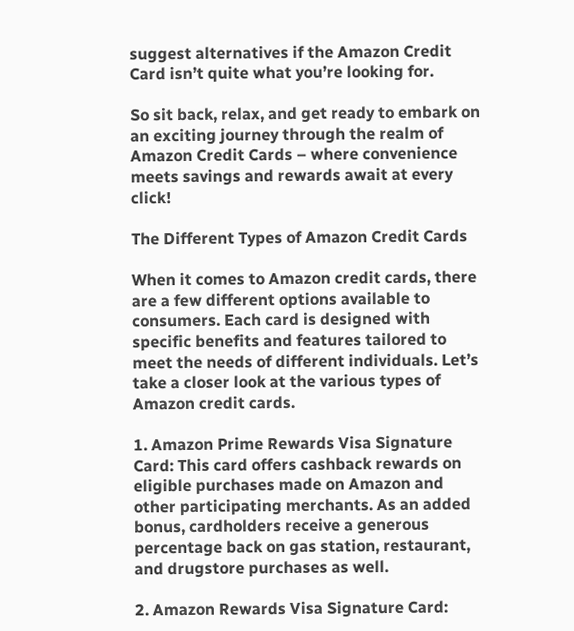suggest alternatives if the Amazon Credit Card isn’t quite what you’re looking for.

So sit back, relax, and get ready to embark on an exciting journey through the realm of Amazon Credit Cards – where convenience meets savings and rewards await at every click!

The Different Types of Amazon Credit Cards

When it comes to Amazon credit cards, there are a few different options available to consumers. Each card is designed with specific benefits and features tailored to meet the needs of different individuals. Let’s take a closer look at the various types of Amazon credit cards.

1. Amazon Prime Rewards Visa Signature Card: This card offers cashback rewards on eligible purchases made on Amazon and other participating merchants. As an added bonus, cardholders receive a generous percentage back on gas station, restaurant, and drugstore purchases as well.

2. Amazon Rewards Visa Signature Card: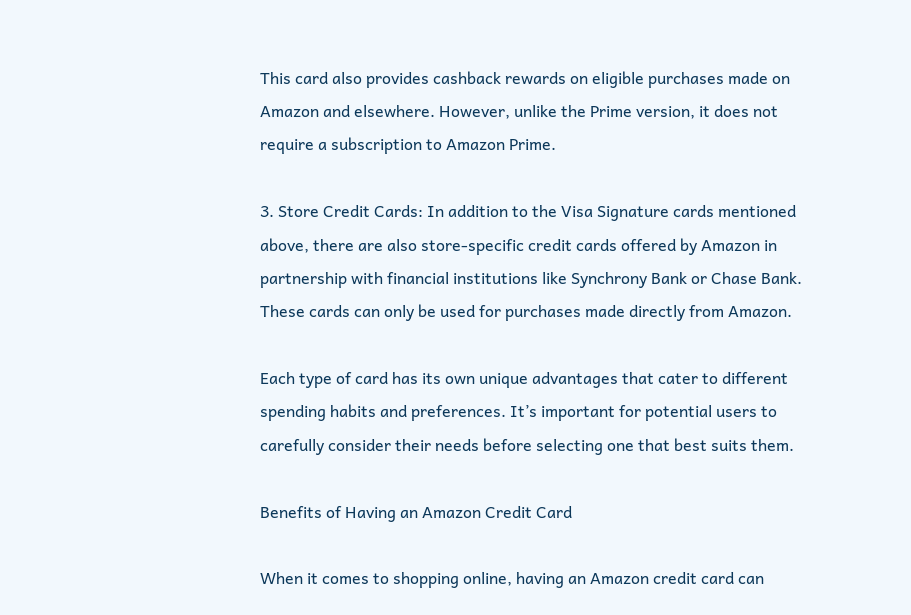This card also provides cashback rewards on eligible purchases made on Amazon and elsewhere. However, unlike the Prime version, it does not require a subscription to Amazon Prime.

3. Store Credit Cards: In addition to the Visa Signature cards mentioned above, there are also store-specific credit cards offered by Amazon in partnership with financial institutions like Synchrony Bank or Chase Bank. These cards can only be used for purchases made directly from Amazon.

Each type of card has its own unique advantages that cater to different spending habits and preferences. It’s important for potential users to carefully consider their needs before selecting one that best suits them.

Benefits of Having an Amazon Credit Card

When it comes to shopping online, having an Amazon credit card can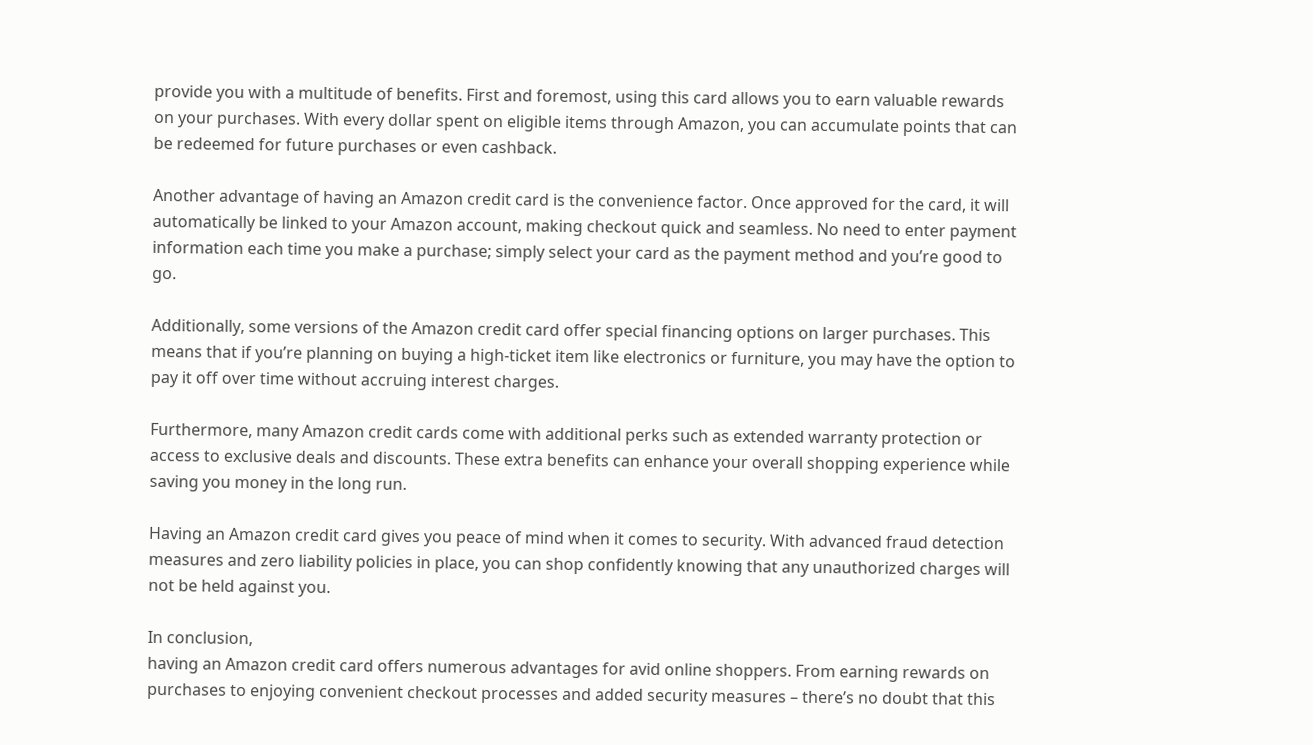provide you with a multitude of benefits. First and foremost, using this card allows you to earn valuable rewards on your purchases. With every dollar spent on eligible items through Amazon, you can accumulate points that can be redeemed for future purchases or even cashback.

Another advantage of having an Amazon credit card is the convenience factor. Once approved for the card, it will automatically be linked to your Amazon account, making checkout quick and seamless. No need to enter payment information each time you make a purchase; simply select your card as the payment method and you’re good to go.

Additionally, some versions of the Amazon credit card offer special financing options on larger purchases. This means that if you’re planning on buying a high-ticket item like electronics or furniture, you may have the option to pay it off over time without accruing interest charges.

Furthermore, many Amazon credit cards come with additional perks such as extended warranty protection or access to exclusive deals and discounts. These extra benefits can enhance your overall shopping experience while saving you money in the long run.

Having an Amazon credit card gives you peace of mind when it comes to security. With advanced fraud detection measures and zero liability policies in place, you can shop confidently knowing that any unauthorized charges will not be held against you.

In conclusion,
having an Amazon credit card offers numerous advantages for avid online shoppers. From earning rewards on purchases to enjoying convenient checkout processes and added security measures – there’s no doubt that this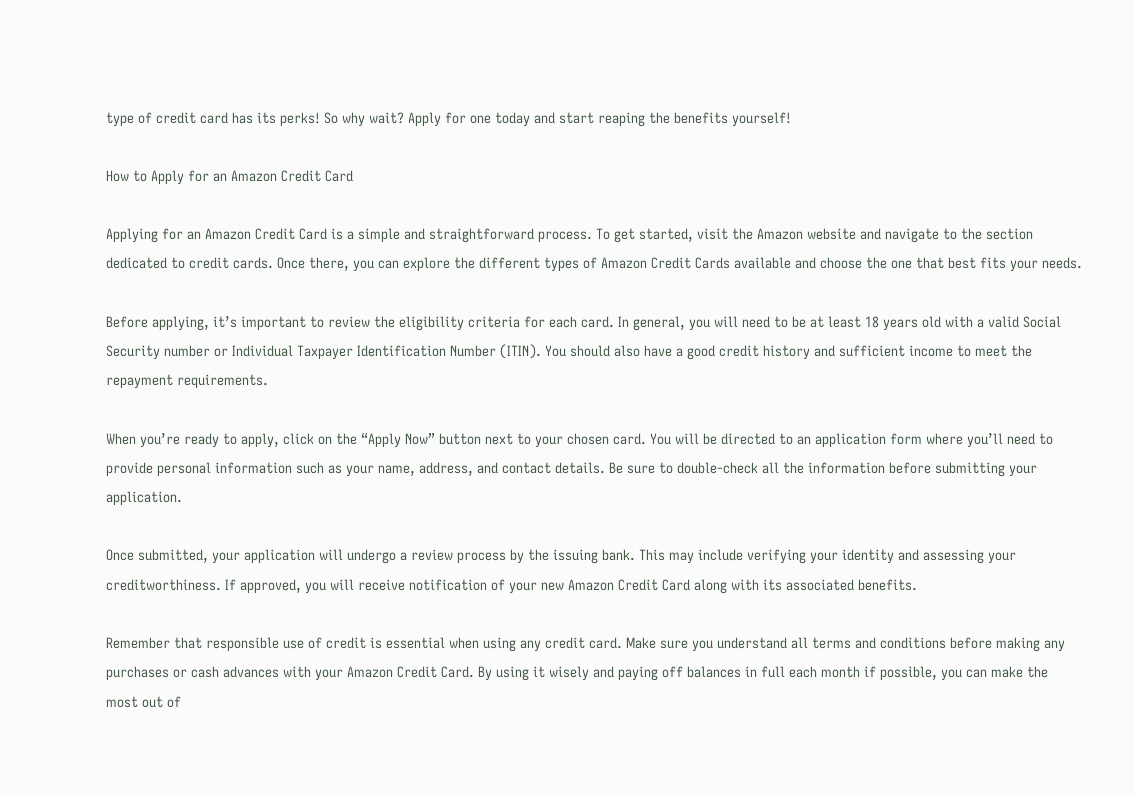type of credit card has its perks! So why wait? Apply for one today and start reaping the benefits yourself!

How to Apply for an Amazon Credit Card

Applying for an Amazon Credit Card is a simple and straightforward process. To get started, visit the Amazon website and navigate to the section dedicated to credit cards. Once there, you can explore the different types of Amazon Credit Cards available and choose the one that best fits your needs.

Before applying, it’s important to review the eligibility criteria for each card. In general, you will need to be at least 18 years old with a valid Social Security number or Individual Taxpayer Identification Number (ITIN). You should also have a good credit history and sufficient income to meet the repayment requirements.

When you’re ready to apply, click on the “Apply Now” button next to your chosen card. You will be directed to an application form where you’ll need to provide personal information such as your name, address, and contact details. Be sure to double-check all the information before submitting your application.

Once submitted, your application will undergo a review process by the issuing bank. This may include verifying your identity and assessing your creditworthiness. If approved, you will receive notification of your new Amazon Credit Card along with its associated benefits.

Remember that responsible use of credit is essential when using any credit card. Make sure you understand all terms and conditions before making any purchases or cash advances with your Amazon Credit Card. By using it wisely and paying off balances in full each month if possible, you can make the most out of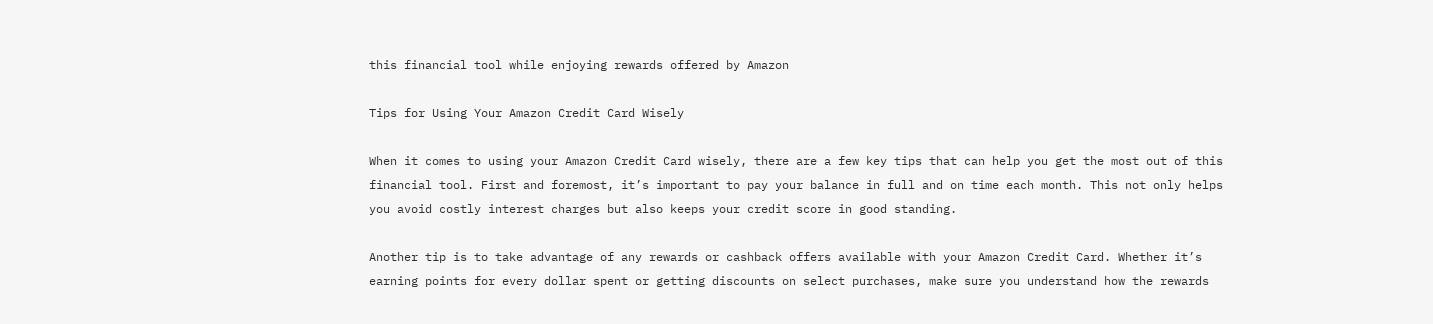this financial tool while enjoying rewards offered by Amazon

Tips for Using Your Amazon Credit Card Wisely

When it comes to using your Amazon Credit Card wisely, there are a few key tips that can help you get the most out of this financial tool. First and foremost, it’s important to pay your balance in full and on time each month. This not only helps you avoid costly interest charges but also keeps your credit score in good standing.

Another tip is to take advantage of any rewards or cashback offers available with your Amazon Credit Card. Whether it’s earning points for every dollar spent or getting discounts on select purchases, make sure you understand how the rewards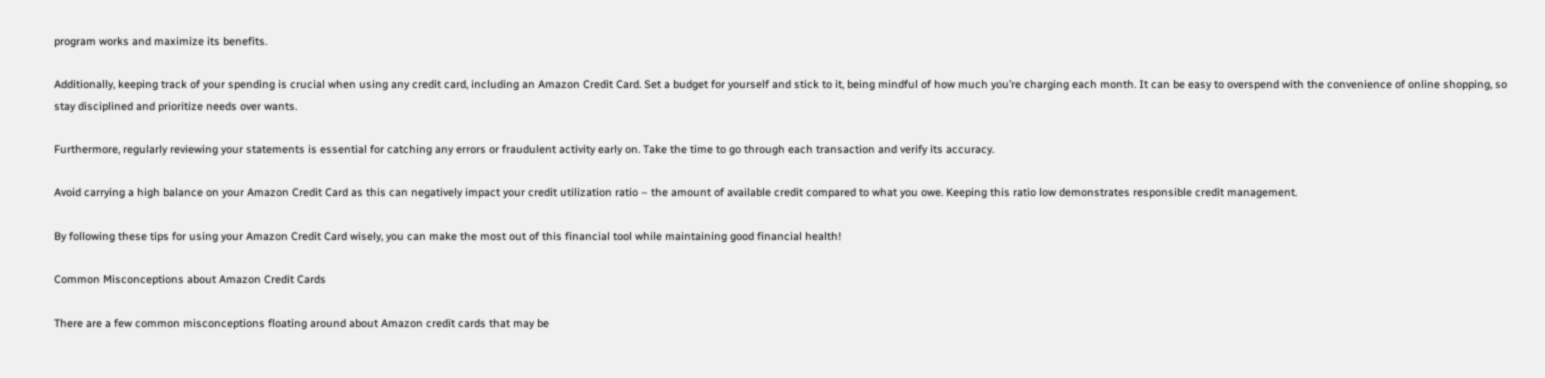program works and maximize its benefits.

Additionally, keeping track of your spending is crucial when using any credit card, including an Amazon Credit Card. Set a budget for yourself and stick to it, being mindful of how much you’re charging each month. It can be easy to overspend with the convenience of online shopping, so stay disciplined and prioritize needs over wants.

Furthermore, regularly reviewing your statements is essential for catching any errors or fraudulent activity early on. Take the time to go through each transaction and verify its accuracy.

Avoid carrying a high balance on your Amazon Credit Card as this can negatively impact your credit utilization ratio – the amount of available credit compared to what you owe. Keeping this ratio low demonstrates responsible credit management.

By following these tips for using your Amazon Credit Card wisely, you can make the most out of this financial tool while maintaining good financial health!

Common Misconceptions about Amazon Credit Cards

There are a few common misconceptions floating around about Amazon credit cards that may be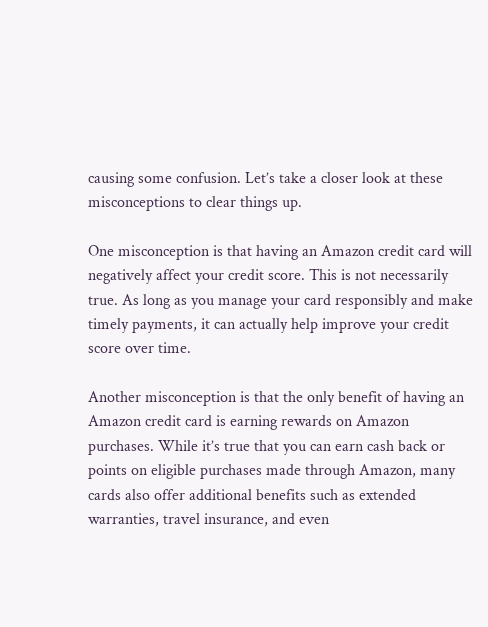causing some confusion. Let’s take a closer look at these misconceptions to clear things up.

One misconception is that having an Amazon credit card will negatively affect your credit score. This is not necessarily true. As long as you manage your card responsibly and make timely payments, it can actually help improve your credit score over time.

Another misconception is that the only benefit of having an Amazon credit card is earning rewards on Amazon purchases. While it’s true that you can earn cash back or points on eligible purchases made through Amazon, many cards also offer additional benefits such as extended warranties, travel insurance, and even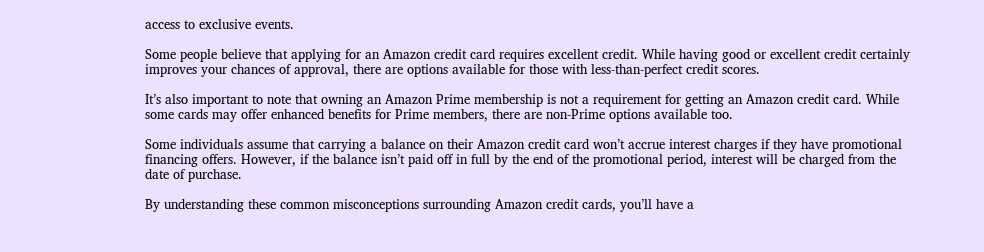access to exclusive events.

Some people believe that applying for an Amazon credit card requires excellent credit. While having good or excellent credit certainly improves your chances of approval, there are options available for those with less-than-perfect credit scores.

It’s also important to note that owning an Amazon Prime membership is not a requirement for getting an Amazon credit card. While some cards may offer enhanced benefits for Prime members, there are non-Prime options available too.

Some individuals assume that carrying a balance on their Amazon credit card won’t accrue interest charges if they have promotional financing offers. However, if the balance isn’t paid off in full by the end of the promotional period, interest will be charged from the date of purchase.

By understanding these common misconceptions surrounding Amazon credit cards, you’ll have a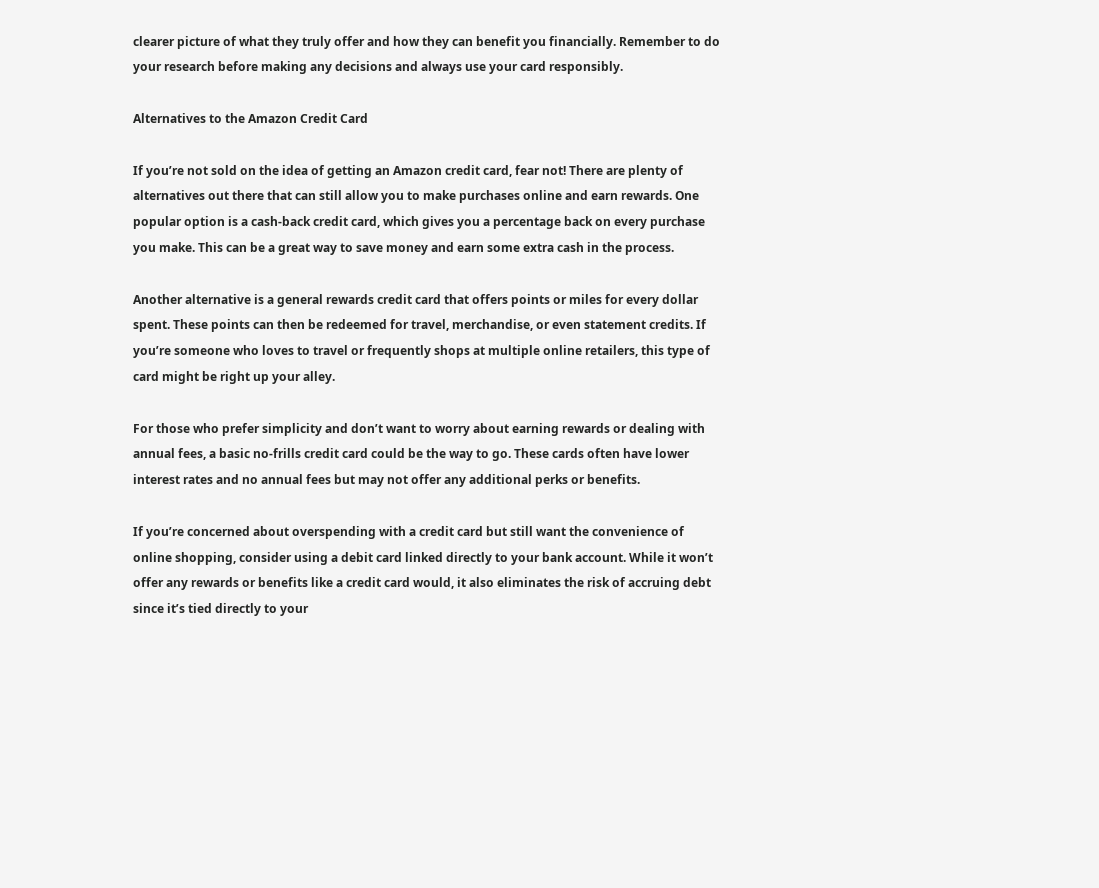clearer picture of what they truly offer and how they can benefit you financially. Remember to do your research before making any decisions and always use your card responsibly.

Alternatives to the Amazon Credit Card

If you’re not sold on the idea of getting an Amazon credit card, fear not! There are plenty of alternatives out there that can still allow you to make purchases online and earn rewards. One popular option is a cash-back credit card, which gives you a percentage back on every purchase you make. This can be a great way to save money and earn some extra cash in the process.

Another alternative is a general rewards credit card that offers points or miles for every dollar spent. These points can then be redeemed for travel, merchandise, or even statement credits. If you’re someone who loves to travel or frequently shops at multiple online retailers, this type of card might be right up your alley.

For those who prefer simplicity and don’t want to worry about earning rewards or dealing with annual fees, a basic no-frills credit card could be the way to go. These cards often have lower interest rates and no annual fees but may not offer any additional perks or benefits.

If you’re concerned about overspending with a credit card but still want the convenience of online shopping, consider using a debit card linked directly to your bank account. While it won’t offer any rewards or benefits like a credit card would, it also eliminates the risk of accruing debt since it’s tied directly to your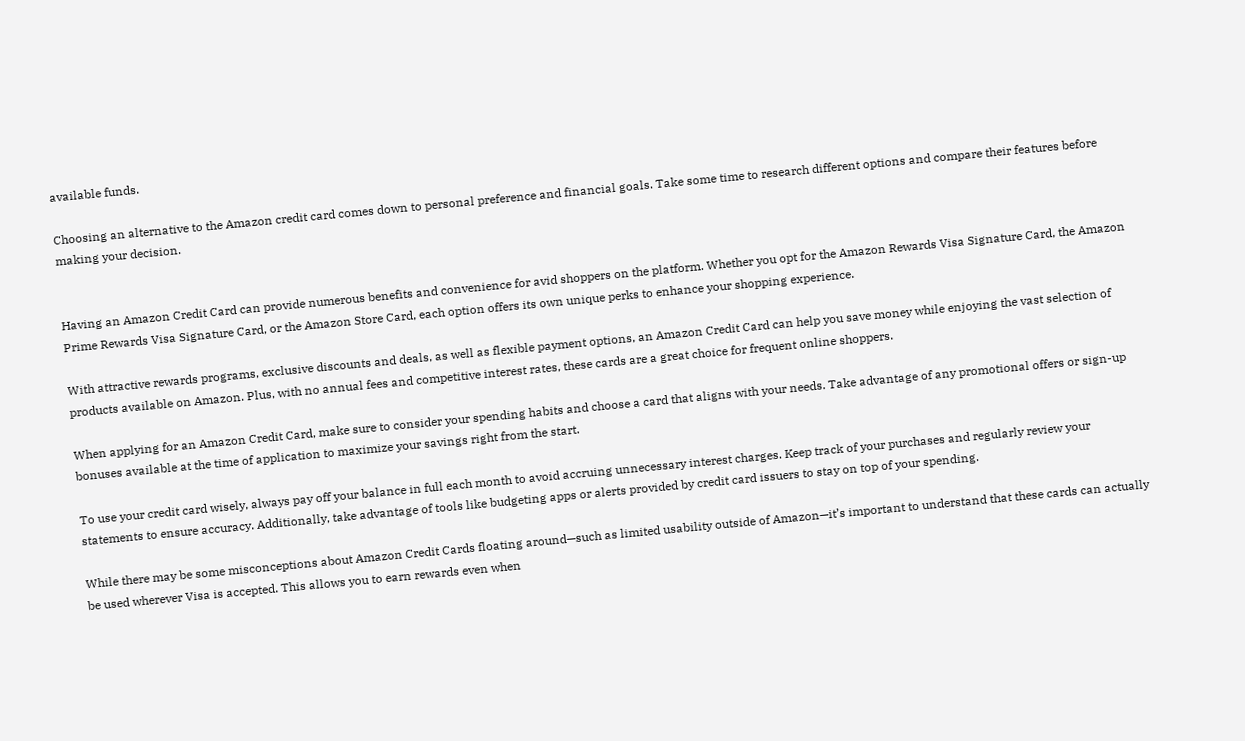available funds.

Choosing an alternative to the Amazon credit card comes down to personal preference and financial goals. Take some time to research different options and compare their features before making your decision.


Having an Amazon Credit Card can provide numerous benefits and convenience for avid shoppers on the platform. Whether you opt for the Amazon Rewards Visa Signature Card, the Amazon Prime Rewards Visa Signature Card, or the Amazon Store Card, each option offers its own unique perks to enhance your shopping experience.

With attractive rewards programs, exclusive discounts and deals, as well as flexible payment options, an Amazon Credit Card can help you save money while enjoying the vast selection of products available on Amazon. Plus, with no annual fees and competitive interest rates, these cards are a great choice for frequent online shoppers.

When applying for an Amazon Credit Card, make sure to consider your spending habits and choose a card that aligns with your needs. Take advantage of any promotional offers or sign-up bonuses available at the time of application to maximize your savings right from the start.

To use your credit card wisely, always pay off your balance in full each month to avoid accruing unnecessary interest charges. Keep track of your purchases and regularly review your statements to ensure accuracy. Additionally, take advantage of tools like budgeting apps or alerts provided by credit card issuers to stay on top of your spending.

While there may be some misconceptions about Amazon Credit Cards floating around—such as limited usability outside of Amazon—it’s important to understand that these cards can actually be used wherever Visa is accepted. This allows you to earn rewards even when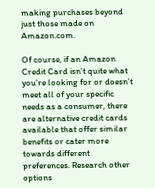making purchases beyond just those made on Amazon.com.

Of course, if an Amazon Credit Card isn’t quite what you’re looking for or doesn’t meet all of your specific needs as a consumer, there are alternative credit cards available that offer similar benefits or cater more towards different preferences. Research other options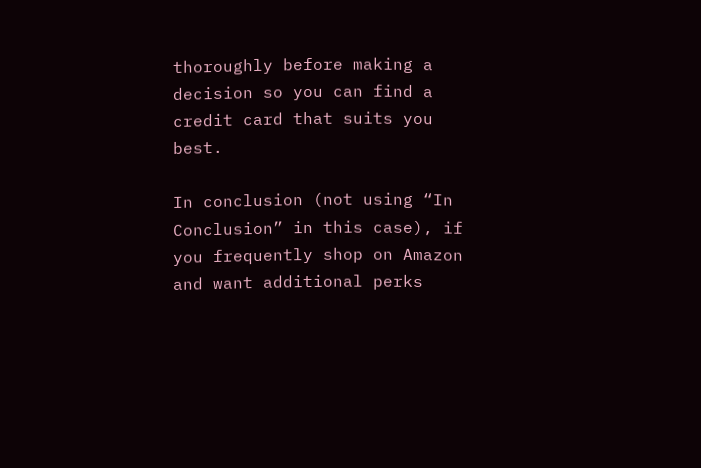thoroughly before making a decision so you can find a credit card that suits you best.

In conclusion (not using “In Conclusion” in this case), if you frequently shop on Amazon and want additional perks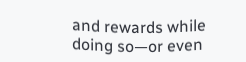and rewards while doing so—or even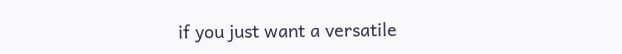if you just want a versatile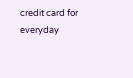credit card for everyday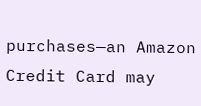purchases—an Amazon Credit Card may